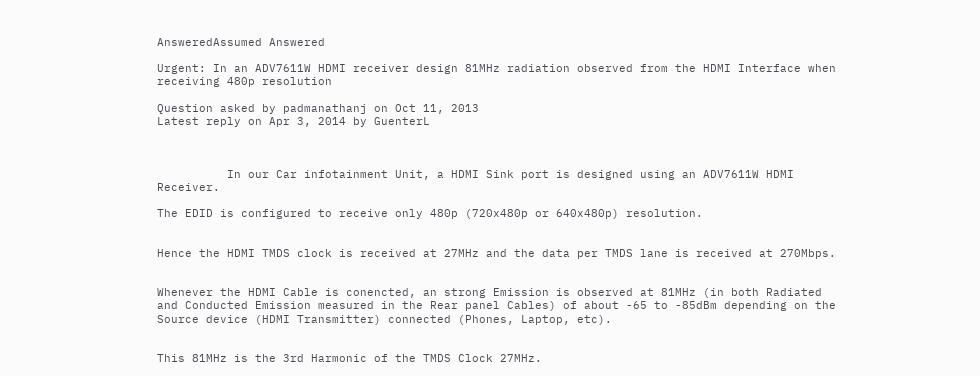AnsweredAssumed Answered

Urgent: In an ADV7611W HDMI receiver design 81MHz radiation observed from the HDMI Interface when receiving 480p resolution

Question asked by padmanathanj on Oct 11, 2013
Latest reply on Apr 3, 2014 by GuenterL



          In our Car infotainment Unit, a HDMI Sink port is designed using an ADV7611W HDMI Receiver.

The EDID is configured to receive only 480p (720x480p or 640x480p) resolution.


Hence the HDMI TMDS clock is received at 27MHz and the data per TMDS lane is received at 270Mbps.


Whenever the HDMI Cable is conencted, an strong Emission is observed at 81MHz (in both Radiated and Conducted Emission measured in the Rear panel Cables) of about -65 to -85dBm depending on the Source device (HDMI Transmitter) connected (Phones, Laptop, etc).


This 81MHz is the 3rd Harmonic of the TMDS Clock 27MHz.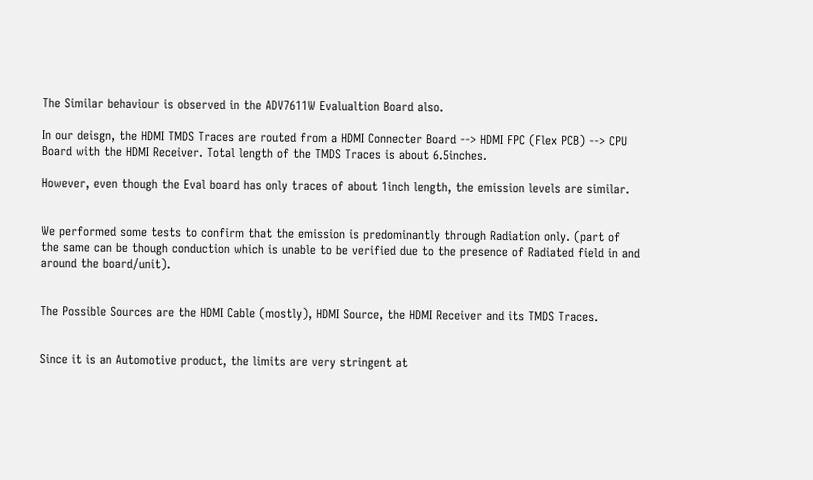The Similar behaviour is observed in the ADV7611W Evalualtion Board also.

In our deisgn, the HDMI TMDS Traces are routed from a HDMI Connecter Board --> HDMI FPC (Flex PCB) --> CPU Board with the HDMI Receiver. Total length of the TMDS Traces is about 6.5inches.

However, even though the Eval board has only traces of about 1inch length, the emission levels are similar.


We performed some tests to confirm that the emission is predominantly through Radiation only. (part of the same can be though conduction which is unable to be verified due to the presence of Radiated field in and around the board/unit).


The Possible Sources are the HDMI Cable (mostly), HDMI Source, the HDMI Receiver and its TMDS Traces.


Since it is an Automotive product, the limits are very stringent at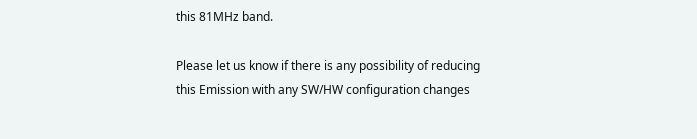this 81MHz band.

Please let us know if there is any possibility of reducing this Emission with any SW/HW configuration changes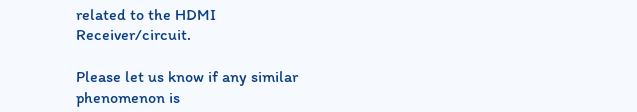related to the HDMI Receiver/circuit.

Please let us know if any similar phenomenon is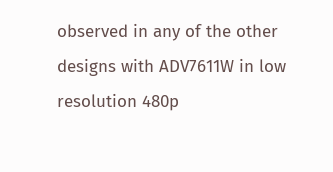observed in any of the other designs with ADV7611W in low resolution 480p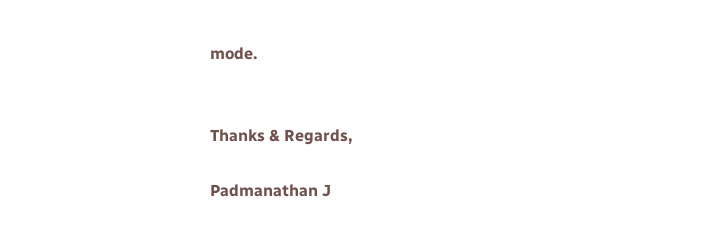mode.


Thanks & Regards,

Padmanathan J